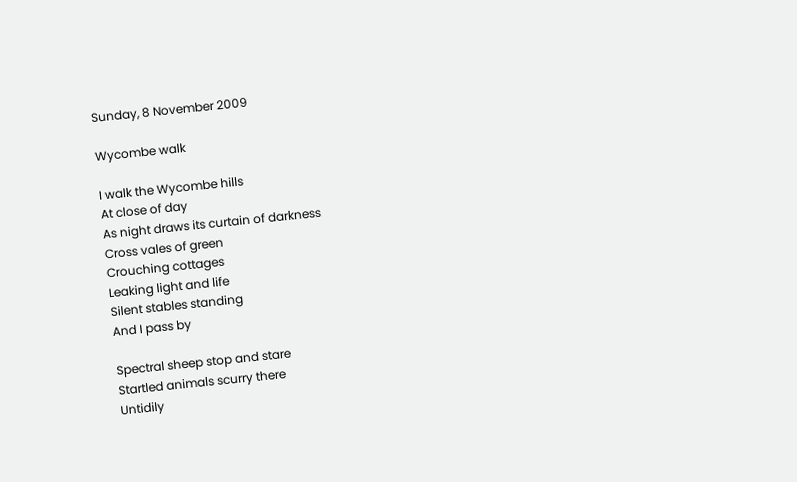Sunday, 8 November 2009

Wycombe walk

I walk the Wycombe hills
At close of day
As night draws its curtain of darkness
Cross vales of green
Crouching cottages
Leaking light and life
Silent stables standing
And I pass by

Spectral sheep stop and stare
Startled animals scurry there
Untidily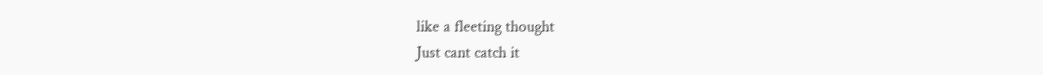like a fleeting thought
Just cant catch it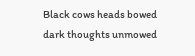Black cows heads bowed
dark thoughts unmowed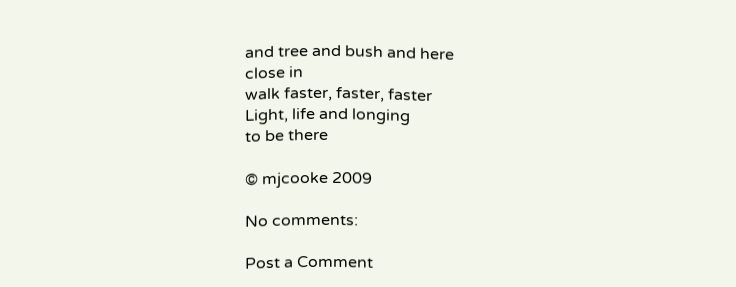and tree and bush and here
close in
walk faster, faster, faster
Light, life and longing
to be there

© mjcooke 2009

No comments:

Post a Comment